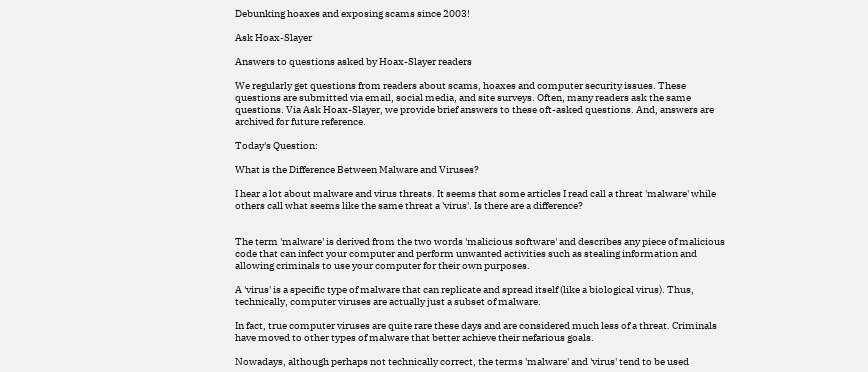Debunking hoaxes and exposing scams since 2003!

Ask Hoax-Slayer

Answers to questions asked by Hoax-Slayer readers

We regularly get questions from readers about scams, hoaxes and computer security issues. These questions are submitted via email, social media, and site surveys. Often, many readers ask the same questions. Via Ask Hoax-Slayer, we provide brief answers to these oft-asked questions. And, answers are archived for future reference.

Today's Question:

What is the Difference Between Malware and Viruses?

I hear a lot about malware and virus threats. It seems that some articles I read call a threat 'malware' while others call what seems like the same threat a 'virus'. Is there are a difference?


The term 'malware' is derived from the two words 'malicious software' and describes any piece of malicious code that can infect your computer and perform unwanted activities such as stealing information and allowing criminals to use your computer for their own purposes.

A 'virus' is a specific type of malware that can replicate and spread itself (like a biological virus). Thus, technically, computer viruses are actually just a subset of malware.

In fact, true computer viruses are quite rare these days and are considered much less of a threat. Criminals have moved to other types of malware that better achieve their nefarious goals.

Nowadays, although perhaps not technically correct, the terms 'malware' and 'virus' tend to be used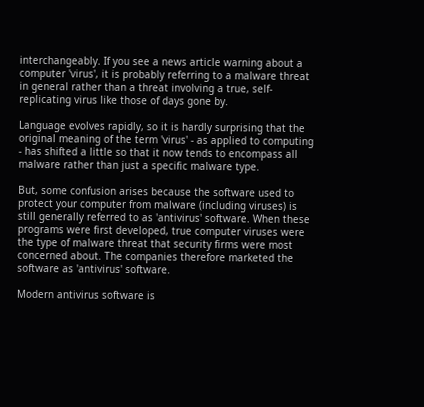interchangeably. If you see a news article warning about a computer 'virus', it is probably referring to a malware threat in general rather than a threat involving a true, self-replicating virus like those of days gone by.

Language evolves rapidly, so it is hardly surprising that the original meaning of the term 'virus' - as applied to computing - has shifted a little so that it now tends to encompass all malware rather than just a specific malware type.

But, some confusion arises because the software used to protect your computer from malware (including viruses) is still generally referred to as 'antivirus' software. When these programs were first developed, true computer viruses were the type of malware threat that security firms were most concerned about. The companies therefore marketed the software as 'antivirus' software.

Modern antivirus software is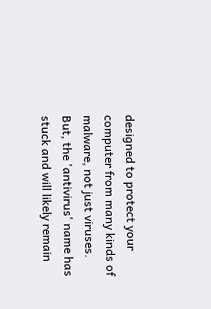designed to protect your computer from many kinds of malware, not just viruses. But, the 'antivirus' name has stuck and will likely remain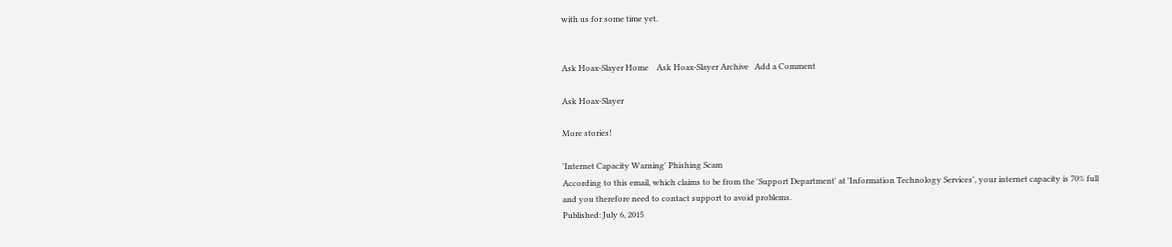with us for some time yet.


Ask Hoax-Slayer Home    Ask Hoax-Slayer Archive   Add a Comment

Ask Hoax-Slayer

More stories!

'Internet Capacity Warning' Phishing Scam
According to this email, which claims to be from the 'Support Department' at 'Information Technology Services', your internet capacity is 70% full and you therefore need to contact support to avoid problems.
Published: July 6, 2015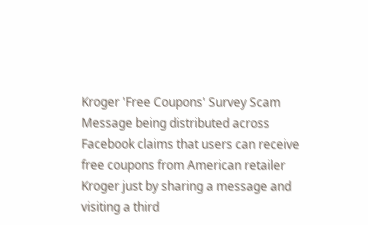Kroger 'Free Coupons' Survey Scam
Message being distributed across Facebook claims that users can receive free coupons from American retailer Kroger just by sharing a message and visiting a third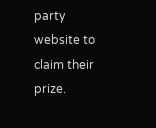party website to claim their prize.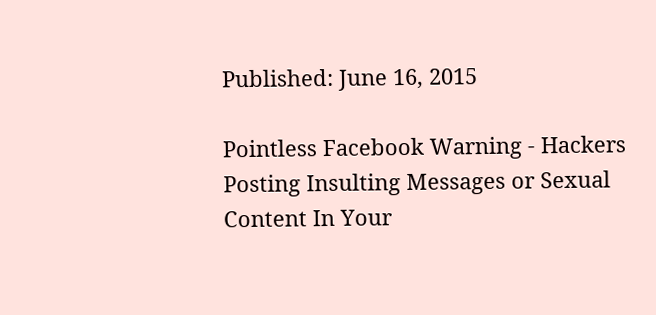Published: June 16, 2015

Pointless Facebook Warning - Hackers Posting Insulting Messages or Sexual Content In Your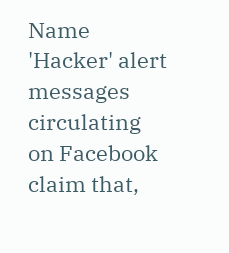Name
'Hacker' alert messages circulating on Facebook claim that,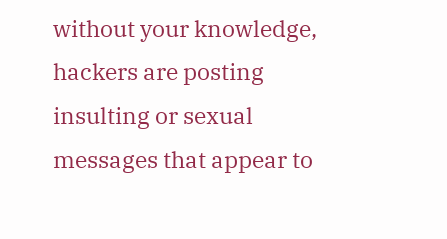without your knowledge, hackers are posting insulting or sexual messages that appear to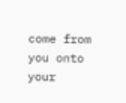come from you onto your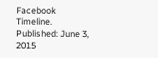Facebook Timeline.
Published: June 3, 2015